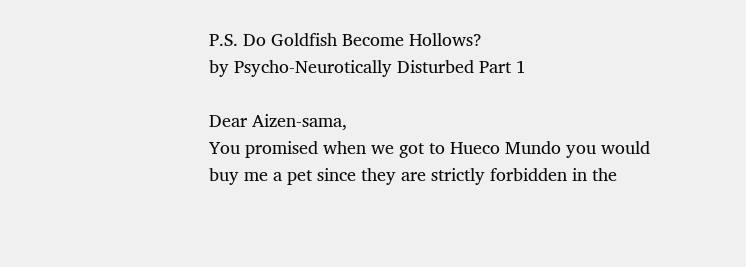P.S. Do Goldfish Become Hollows?
by Psycho-Neurotically Disturbed Part 1

Dear Aizen-sama,
You promised when we got to Hueco Mundo you would buy me a pet since they are strictly forbidden in the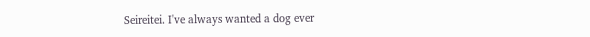Seireitei. I've always wanted a dog ever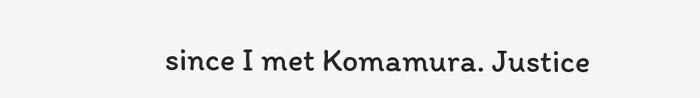since I met Komamura. Justice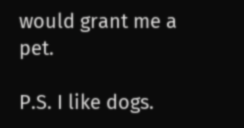would grant me a pet.

P.S. I like dogs.